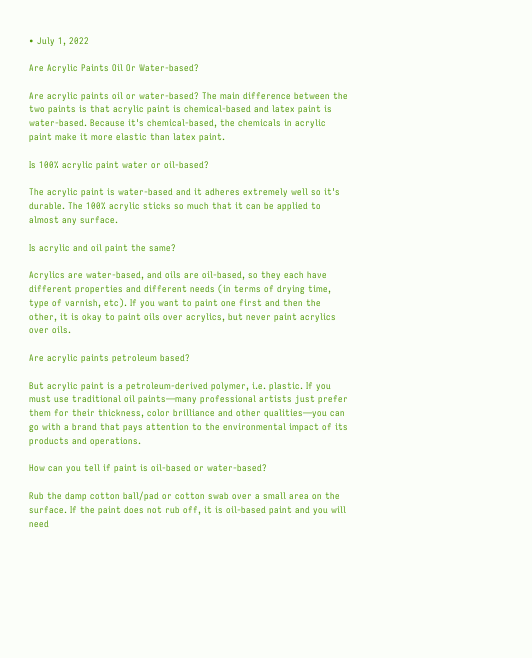• July 1, 2022

Are Acrylic Paints Oil Or Water-based?

Are acrylic paints oil or water-based? The main difference between the two paints is that acrylic paint is chemical-based and latex paint is water-based. Because it's chemical-based, the chemicals in acrylic paint make it more elastic than latex paint.

Is 100% acrylic paint water or oil-based?

The acrylic paint is water-based and it adheres extremely well so it's durable. The 100% acrylic sticks so much that it can be applied to almost any surface.

Is acrylic and oil paint the same?

Acrylics are water-based, and oils are oil-based, so they each have different properties and different needs (in terms of drying time, type of varnish, etc). If you want to paint one first and then the other, it is okay to paint oils over acrylics, but never paint acrylics over oils.

Are acrylic paints petroleum based?

But acrylic paint is a petroleum-derived polymer, i.e. plastic. If you must use traditional oil paints—many professional artists just prefer them for their thickness, color brilliance and other qualities—you can go with a brand that pays attention to the environmental impact of its products and operations.

How can you tell if paint is oil-based or water-based?

Rub the damp cotton ball/pad or cotton swab over a small area on the surface. If the paint does not rub off, it is oil-based paint and you will need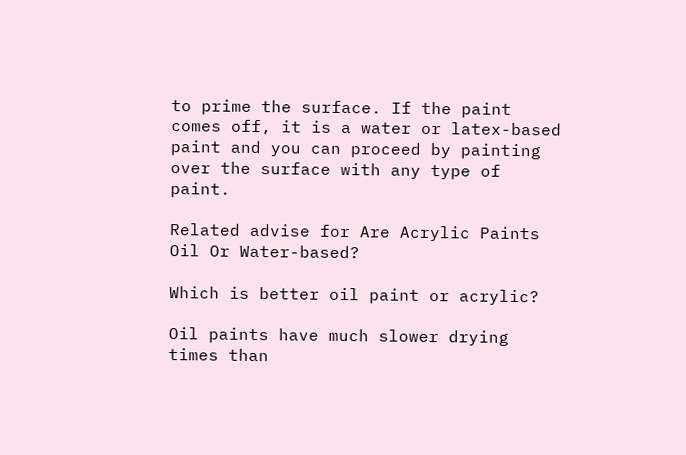to prime the surface. If the paint comes off, it is a water or latex-based paint and you can proceed by painting over the surface with any type of paint.

Related advise for Are Acrylic Paints Oil Or Water-based?

Which is better oil paint or acrylic?

Oil paints have much slower drying times than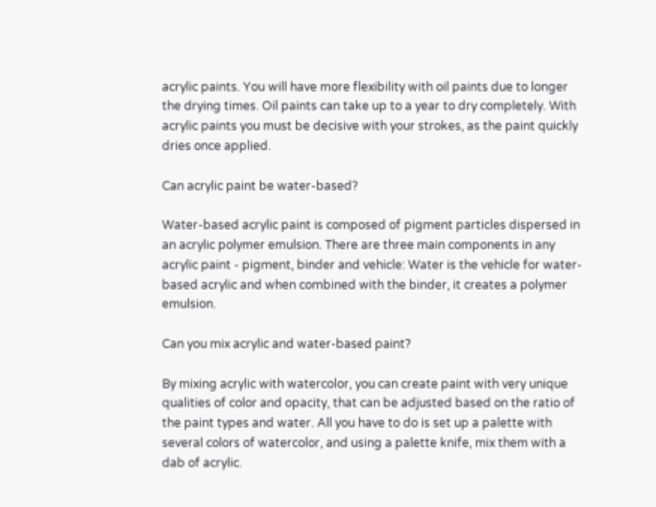acrylic paints. You will have more flexibility with oil paints due to longer the drying times. Oil paints can take up to a year to dry completely. With acrylic paints you must be decisive with your strokes, as the paint quickly dries once applied.

Can acrylic paint be water-based?

Water-based acrylic paint is composed of pigment particles dispersed in an acrylic polymer emulsion. There are three main components in any acrylic paint - pigment, binder and vehicle: Water is the vehicle for water-based acrylic and when combined with the binder, it creates a polymer emulsion.

Can you mix acrylic and water-based paint?

By mixing acrylic with watercolor, you can create paint with very unique qualities of color and opacity, that can be adjusted based on the ratio of the paint types and water. All you have to do is set up a palette with several colors of watercolor, and using a palette knife, mix them with a dab of acrylic.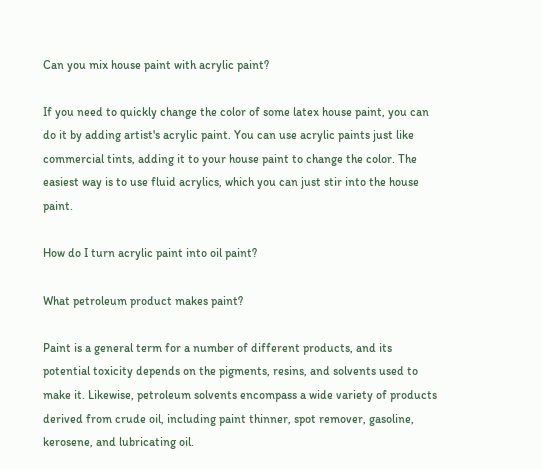Can you mix house paint with acrylic paint?

If you need to quickly change the color of some latex house paint, you can do it by adding artist's acrylic paint. You can use acrylic paints just like commercial tints, adding it to your house paint to change the color. The easiest way is to use fluid acrylics, which you can just stir into the house paint.

How do I turn acrylic paint into oil paint?

What petroleum product makes paint?

Paint is a general term for a number of different products, and its potential toxicity depends on the pigments, resins, and solvents used to make it. Likewise, petroleum solvents encompass a wide variety of products derived from crude oil, including paint thinner, spot remover, gasoline, kerosene, and lubricating oil.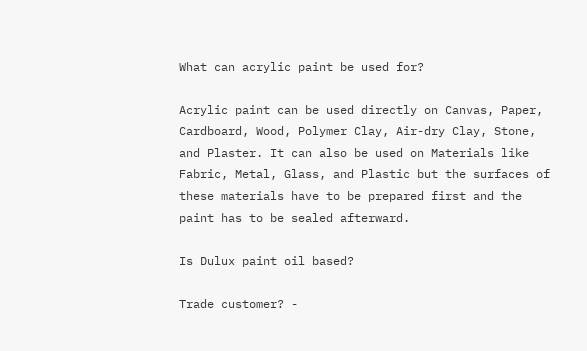What can acrylic paint be used for?

Acrylic paint can be used directly on Canvas, Paper, Cardboard, Wood, Polymer Clay, Air-dry Clay, Stone, and Plaster. It can also be used on Materials like Fabric, Metal, Glass, and Plastic but the surfaces of these materials have to be prepared first and the paint has to be sealed afterward.

Is Dulux paint oil based?

Trade customer? -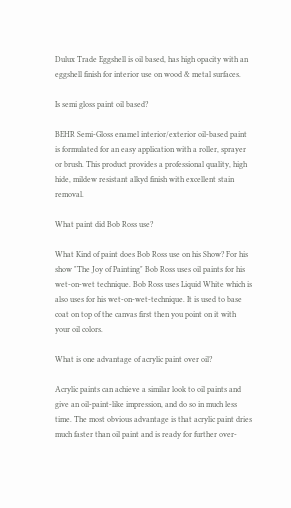Dulux Trade Eggshell is oil based, has high opacity with an eggshell finish for interior use on wood & metal surfaces.

Is semi gloss paint oil based?

BEHR Semi-Gloss enamel interior/exterior oil-based paint is formulated for an easy application with a roller, sprayer or brush. This product provides a professional quality, high hide, mildew resistant alkyd finish with excellent stain removal.

What paint did Bob Ross use?

What Kind of paint does Bob Ross use on his Show? For his show "The Joy of Painting" Bob Ross uses oil paints for his wet-on-wet technique. Bob Ross uses Liquid White which is also uses for his wet-on-wet-technique. It is used to base coat on top of the canvas first then you point on it with your oil colors.

What is one advantage of acrylic paint over oil?

Acrylic paints can achieve a similar look to oil paints and give an oil-paint-like impression, and do so in much less time. The most obvious advantage is that acrylic paint dries much faster than oil paint and is ready for further over-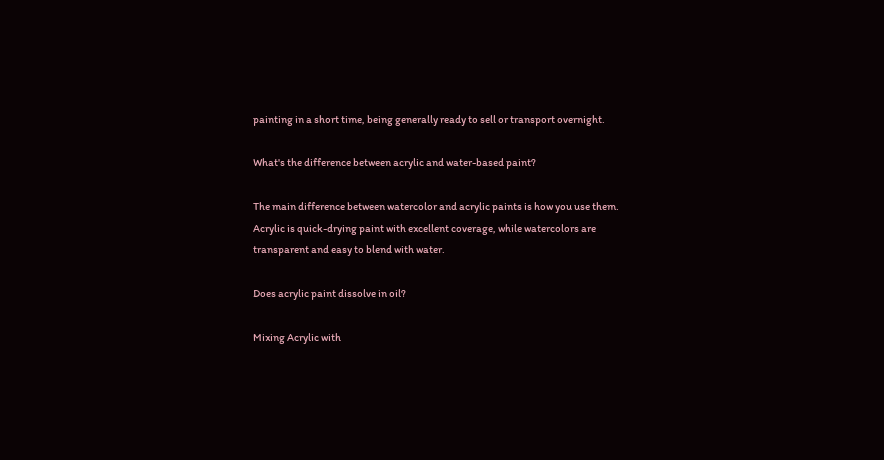painting in a short time, being generally ready to sell or transport overnight.

What's the difference between acrylic and water-based paint?

The main difference between watercolor and acrylic paints is how you use them. Acrylic is quick-drying paint with excellent coverage, while watercolors are transparent and easy to blend with water.

Does acrylic paint dissolve in oil?

Mixing Acrylic with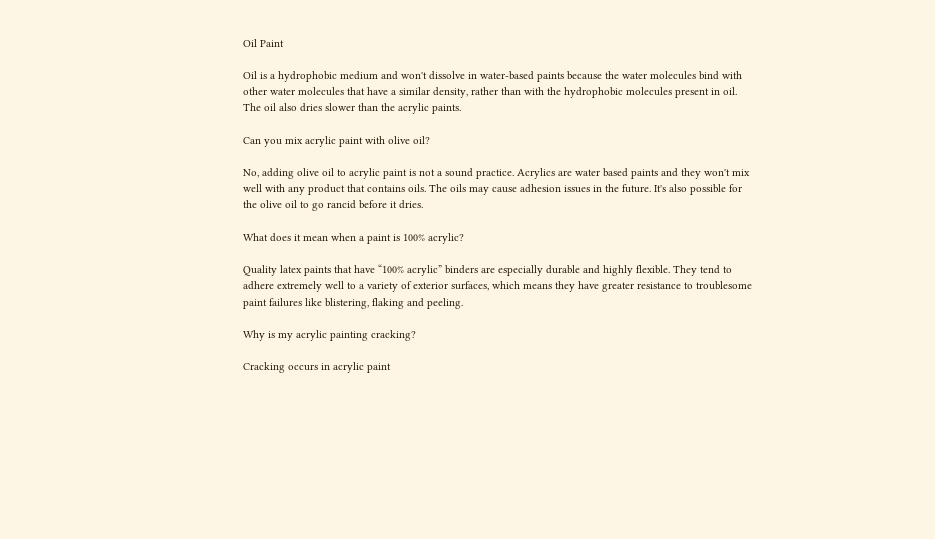Oil Paint

Oil is a hydrophobic medium and won't dissolve in water-based paints because the water molecules bind with other water molecules that have a similar density, rather than with the hydrophobic molecules present in oil. The oil also dries slower than the acrylic paints.

Can you mix acrylic paint with olive oil?

No, adding olive oil to acrylic paint is not a sound practice. Acrylics are water based paints and they won't mix well with any product that contains oils. The oils may cause adhesion issues in the future. It's also possible for the olive oil to go rancid before it dries.

What does it mean when a paint is 100% acrylic?

Quality latex paints that have “100% acrylic” binders are especially durable and highly flexible. They tend to adhere extremely well to a variety of exterior surfaces, which means they have greater resistance to troublesome paint failures like blistering, flaking and peeling.

Why is my acrylic painting cracking?

Cracking occurs in acrylic paint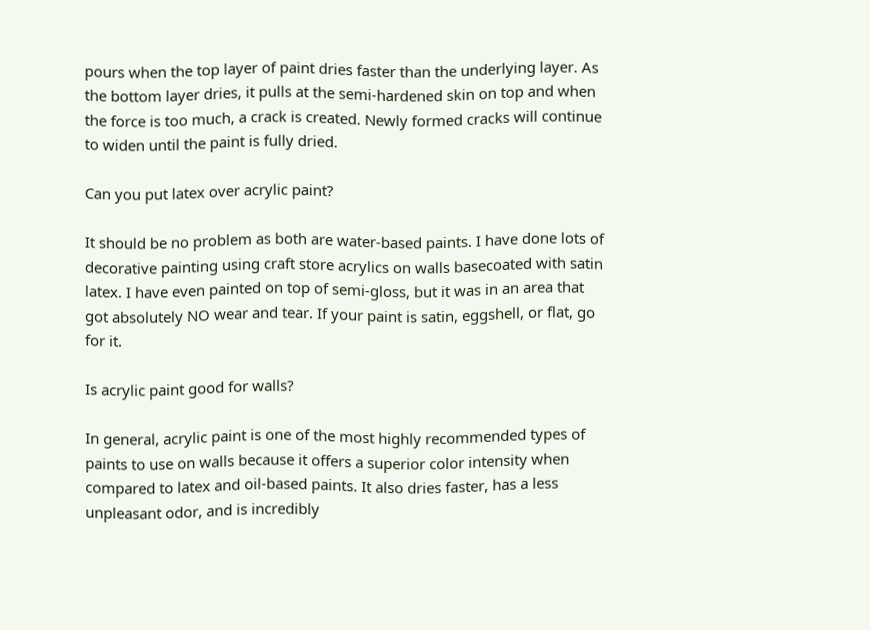pours when the top layer of paint dries faster than the underlying layer. As the bottom layer dries, it pulls at the semi-hardened skin on top and when the force is too much, a crack is created. Newly formed cracks will continue to widen until the paint is fully dried.

Can you put latex over acrylic paint?

It should be no problem as both are water-based paints. I have done lots of decorative painting using craft store acrylics on walls basecoated with satin latex. I have even painted on top of semi-gloss, but it was in an area that got absolutely NO wear and tear. If your paint is satin, eggshell, or flat, go for it.

Is acrylic paint good for walls?

In general, acrylic paint is one of the most highly recommended types of paints to use on walls because it offers a superior color intensity when compared to latex and oil-based paints. It also dries faster, has a less unpleasant odor, and is incredibly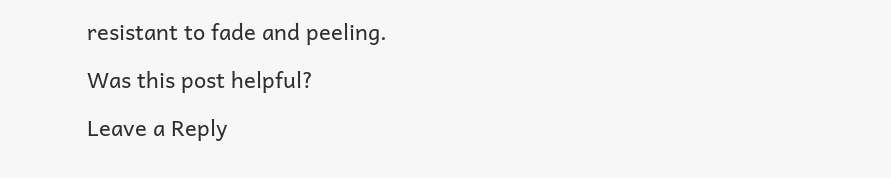resistant to fade and peeling.

Was this post helpful?

Leave a Reply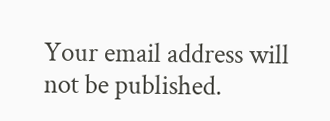Your email address will not be published.